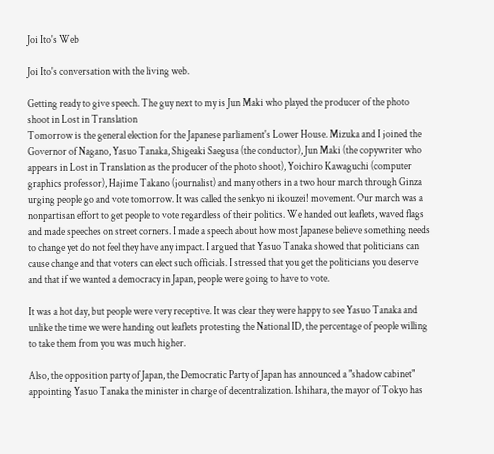Joi Ito's Web

Joi Ito's conversation with the living web.

Getting ready to give speech. The guy next to my is Jun Maki who played the producer of the photo shoot in Lost in Translation
Tomorrow is the general election for the Japanese parliament's Lower House. Mizuka and I joined the Governor of Nagano, Yasuo Tanaka, Shigeaki Saegusa (the conductor), Jun Maki (the copywriter who appears in Lost in Translation as the producer of the photo shoot), Yoichiro Kawaguchi (computer graphics professor), Hajime Takano (journalist) and many others in a two hour march through Ginza urging people go and vote tomorrow. It was called the senkyo ni ikouzei! movement. Our march was a nonpartisan effort to get people to vote regardless of their politics. We handed out leaflets, waved flags and made speeches on street corners. I made a speech about how most Japanese believe something needs to change yet do not feel they have any impact. I argued that Yasuo Tanaka showed that politicians can cause change and that voters can elect such officials. I stressed that you get the politicians you deserve and that if we wanted a democracy in Japan, people were going to have to vote.

It was a hot day, but people were very receptive. It was clear they were happy to see Yasuo Tanaka and unlike the time we were handing out leaflets protesting the National ID, the percentage of people willing to take them from you was much higher.

Also, the opposition party of Japan, the Democratic Party of Japan has announced a "shadow cabinet" appointing Yasuo Tanaka the minister in charge of decentralization. Ishihara, the mayor of Tokyo has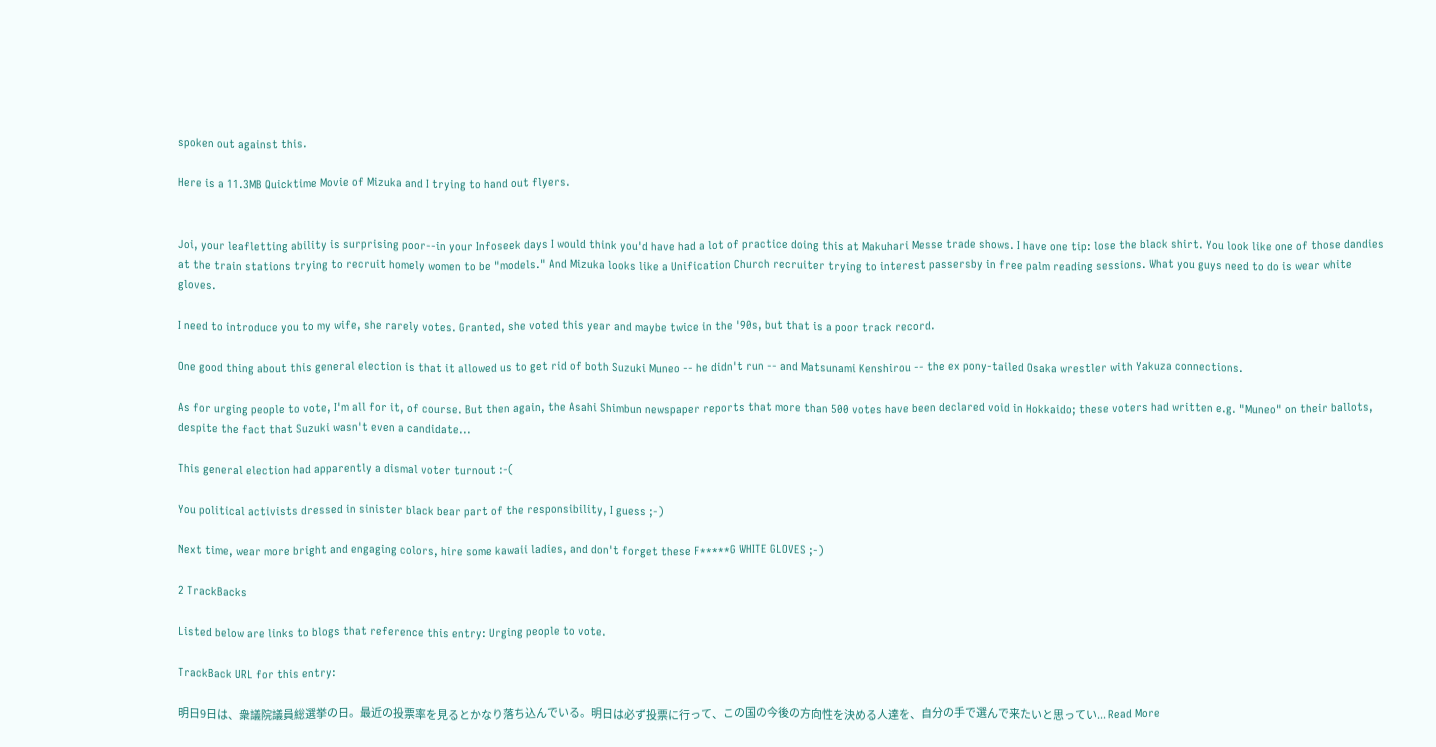spoken out against this.

Here is a 11.3MB Quicktime Movie of Mizuka and I trying to hand out flyers.


Joi, your leafletting ability is surprising poor--in your Infoseek days I would think you'd have had a lot of practice doing this at Makuhari Messe trade shows. I have one tip: lose the black shirt. You look like one of those dandies at the train stations trying to recruit homely women to be "models." And Mizuka looks like a Unification Church recruiter trying to interest passersby in free palm reading sessions. What you guys need to do is wear white gloves.

I need to introduce you to my wife, she rarely votes. Granted, she voted this year and maybe twice in the '90s, but that is a poor track record.

One good thing about this general election is that it allowed us to get rid of both Suzuki Muneo -- he didn't run -- and Matsunami Kenshirou -- the ex pony-tailed Osaka wrestler with Yakuza connections.

As for urging people to vote, I'm all for it, of course. But then again, the Asahi Shimbun newspaper reports that more than 500 votes have been declared void in Hokkaido; these voters had written e.g. "Muneo" on their ballots, despite the fact that Suzuki wasn't even a candidate...

This general election had apparently a dismal voter turnout :-(

You political activists dressed in sinister black bear part of the responsibility, I guess ;-)

Next time, wear more bright and engaging colors, hire some kawaii ladies, and don't forget these F*****G WHITE GLOVES ;-)

2 TrackBacks

Listed below are links to blogs that reference this entry: Urging people to vote.

TrackBack URL for this entry:

明日9日は、衆議院議員総選挙の日。最近の投票率を見るとかなり落ち込んでいる。明日は必ず投票に行って、この国の今後の方向性を決める人達を、自分の手で選んで来たいと思ってい... Read More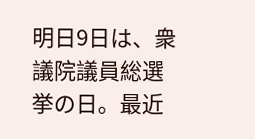明日9日は、衆議院議員総選挙の日。最近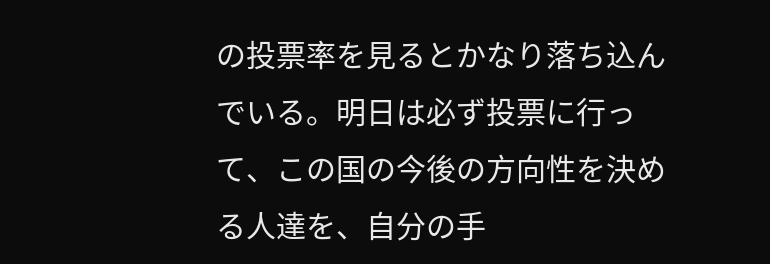の投票率を見るとかなり落ち込んでいる。明日は必ず投票に行って、この国の今後の方向性を決める人達を、自分の手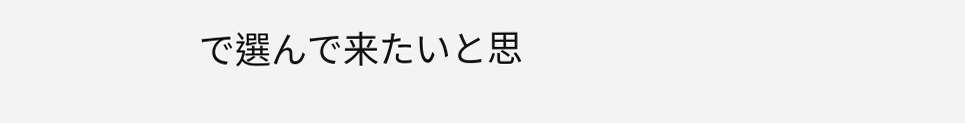で選んで来たいと思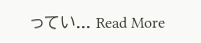ってい... Read More